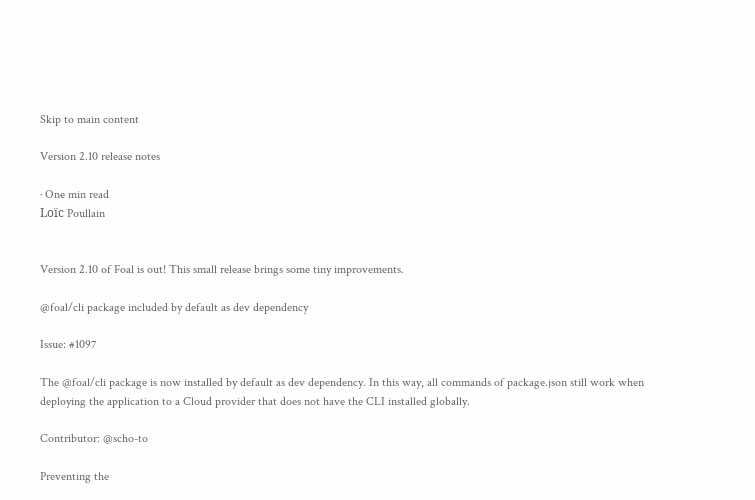Skip to main content

Version 2.10 release notes

· One min read
Loïc Poullain


Version 2.10 of Foal is out! This small release brings some tiny improvements.

@foal/cli package included by default as dev dependency

Issue: #1097

The @foal/cli package is now installed by default as dev dependency. In this way, all commands of package.json still work when deploying the application to a Cloud provider that does not have the CLI installed globally.

Contributor: @scho-to

Preventing the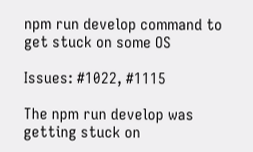npm run develop command to get stuck on some OS

Issues: #1022, #1115

The npm run develop was getting stuck on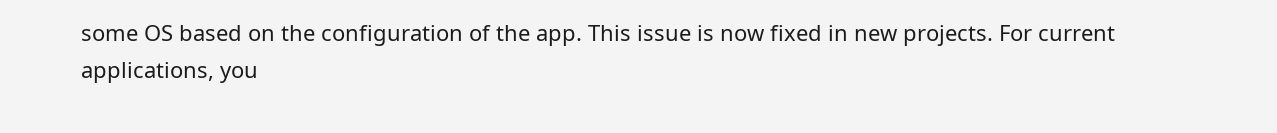some OS based on the configuration of the app. This issue is now fixed in new projects. For current applications, you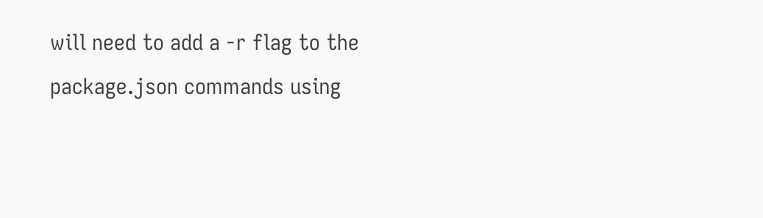will need to add a -r flag to the package.json commands using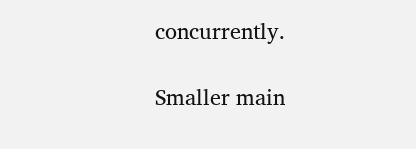concurrently.

Smaller main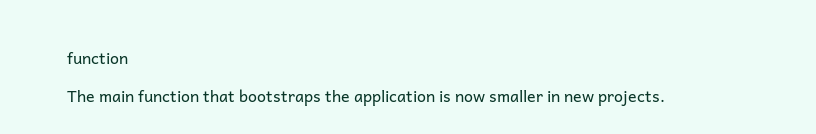function

The main function that bootstraps the application is now smaller in new projects.